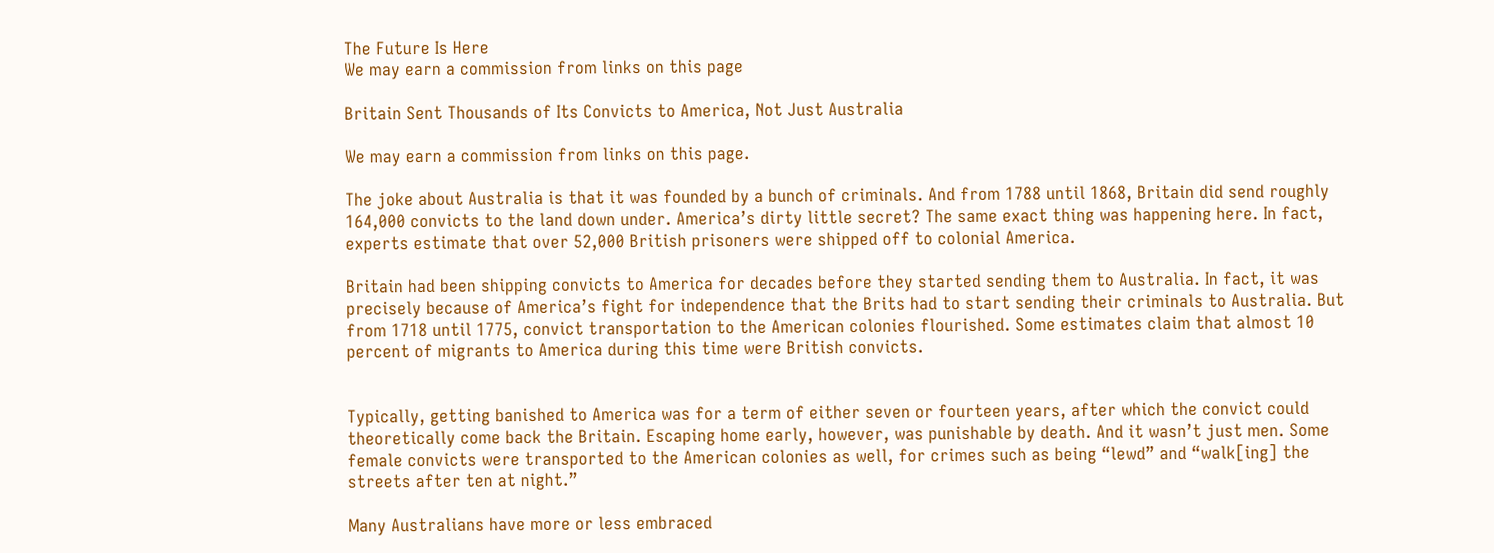The Future Is Here
We may earn a commission from links on this page

Britain Sent Thousands of Its Convicts to America, Not Just Australia

We may earn a commission from links on this page.

The joke about Australia is that it was founded by a bunch of criminals. And from 1788 until 1868, Britain did send roughly 164,000 convicts to the land down under. America’s dirty little secret? The same exact thing was happening here. In fact, experts estimate that over 52,000 British prisoners were shipped off to colonial America.

Britain had been shipping convicts to America for decades before they started sending them to Australia. In fact, it was precisely because of America’s fight for independence that the Brits had to start sending their criminals to Australia. But from 1718 until 1775, convict transportation to the American colonies flourished. Some estimates claim that almost 10 percent of migrants to America during this time were British convicts.


Typically, getting banished to America was for a term of either seven or fourteen years, after which the convict could theoretically come back the Britain. Escaping home early, however, was punishable by death. And it wasn’t just men. Some female convicts were transported to the American colonies as well, for crimes such as being “lewd” and “walk[ing] the streets after ten at night.”

Many Australians have more or less embraced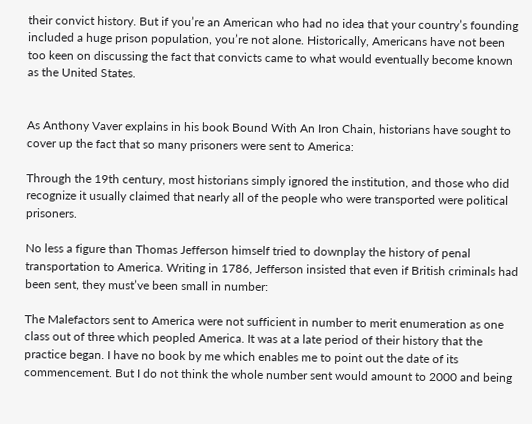their convict history. But if you’re an American who had no idea that your country’s founding included a huge prison population, you’re not alone. Historically, Americans have not been too keen on discussing the fact that convicts came to what would eventually become known as the United States.


As Anthony Vaver explains in his book Bound With An Iron Chain, historians have sought to cover up the fact that so many prisoners were sent to America:

Through the 19th century, most historians simply ignored the institution, and those who did recognize it usually claimed that nearly all of the people who were transported were political prisoners.

No less a figure than Thomas Jefferson himself tried to downplay the history of penal transportation to America. Writing in 1786, Jefferson insisted that even if British criminals had been sent, they must’ve been small in number:

The Malefactors sent to America were not sufficient in number to merit enumeration as one class out of three which peopled America. It was at a late period of their history that the practice began. I have no book by me which enables me to point out the date of its commencement. But I do not think the whole number sent would amount to 2000 and being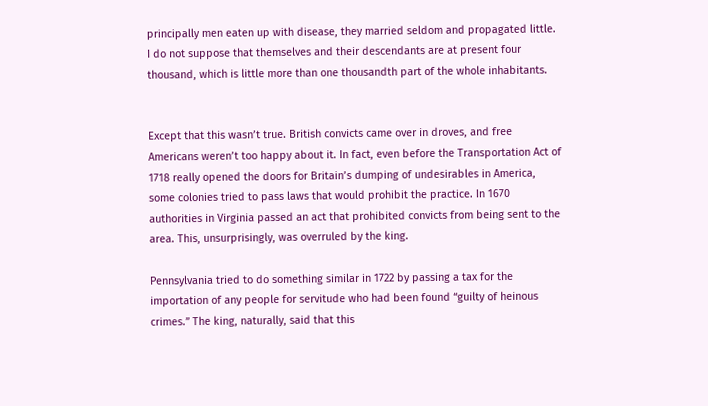principally men eaten up with disease, they married seldom and propagated little. I do not suppose that themselves and their descendants are at present four thousand, which is little more than one thousandth part of the whole inhabitants.


Except that this wasn’t true. British convicts came over in droves, and free Americans weren’t too happy about it. In fact, even before the Transportation Act of 1718 really opened the doors for Britain’s dumping of undesirables in America, some colonies tried to pass laws that would prohibit the practice. In 1670 authorities in Virginia passed an act that prohibited convicts from being sent to the area. This, unsurprisingly, was overruled by the king.

Pennsylvania tried to do something similar in 1722 by passing a tax for the importation of any people for servitude who had been found “guilty of heinous crimes.” The king, naturally, said that this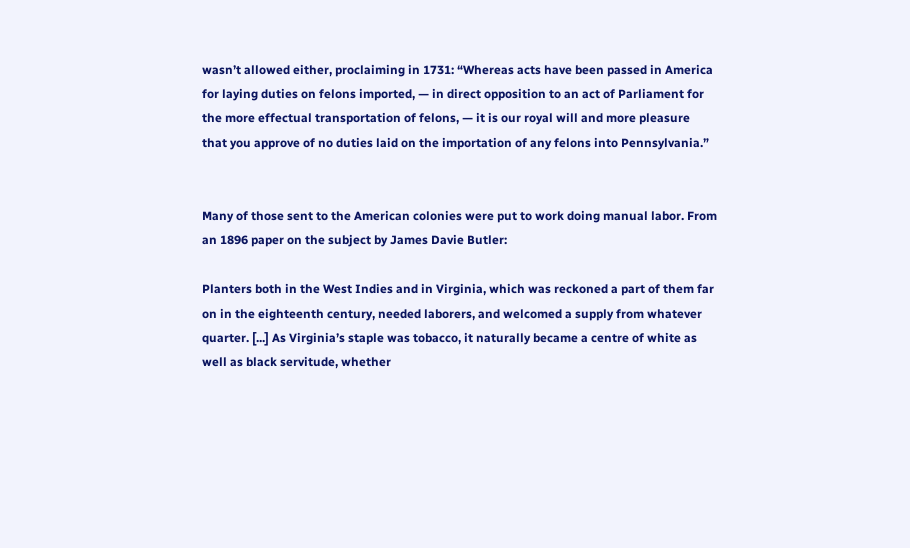wasn’t allowed either, proclaiming in 1731: “Whereas acts have been passed in America for laying duties on felons imported, — in direct opposition to an act of Parliament for the more effectual transportation of felons, — it is our royal will and more pleasure that you approve of no duties laid on the importation of any felons into Pennsylvania.”


Many of those sent to the American colonies were put to work doing manual labor. From an 1896 paper on the subject by James Davie Butler:

Planters both in the West Indies and in Virginia, which was reckoned a part of them far on in the eighteenth century, needed laborers, and welcomed a supply from whatever quarter. [...] As Virginia’s staple was tobacco, it naturally became a centre of white as well as black servitude, whether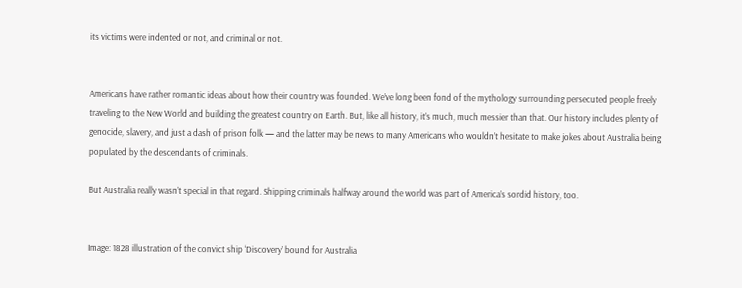its victims were indented or not, and criminal or not.


Americans have rather romantic ideas about how their country was founded. We’ve long been fond of the mythology surrounding persecuted people freely traveling to the New World and building the greatest country on Earth. But, like all history, it’s much, much messier than that. Our history includes plenty of genocide, slavery, and just a dash of prison folk — and the latter may be news to many Americans who wouldn’t hesitate to make jokes about Australia being populated by the descendants of criminals.

But Australia really wasn’t special in that regard. Shipping criminals halfway around the world was part of America’s sordid history, too.


Image: 1828 illustration of the convict ship ‘Discovery’ bound for Australia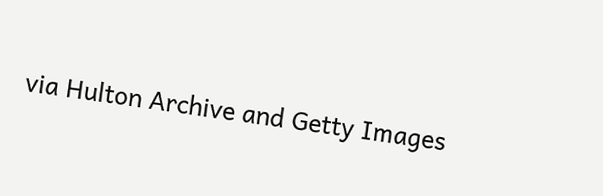via Hulton Archive and Getty Images